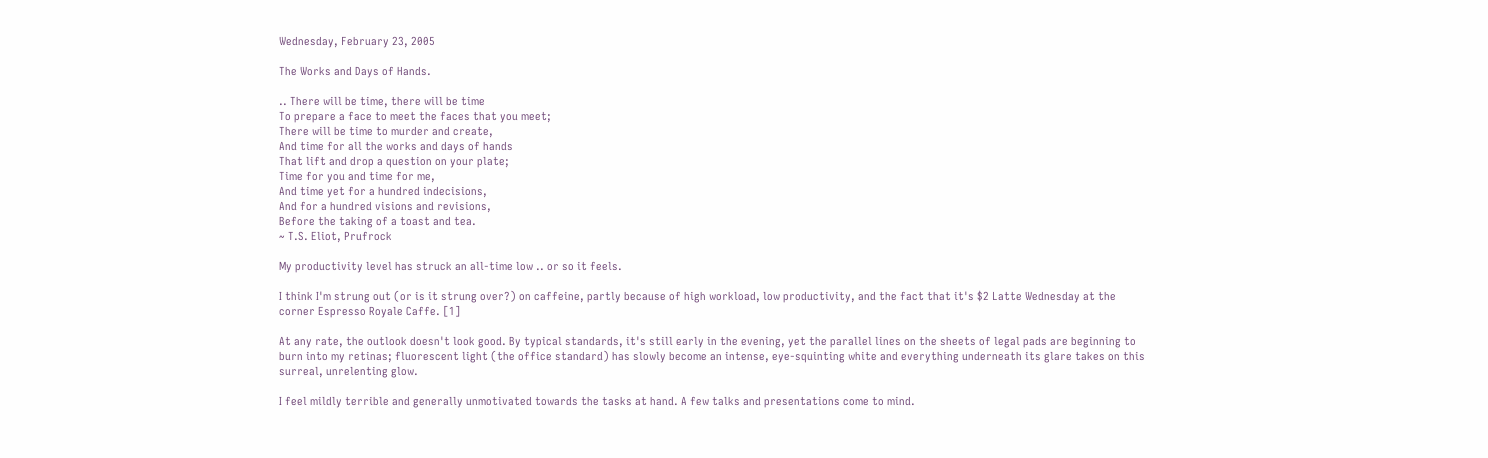Wednesday, February 23, 2005

The Works and Days of Hands.

.. There will be time, there will be time
To prepare a face to meet the faces that you meet;
There will be time to murder and create,
And time for all the works and days of hands
That lift and drop a question on your plate;
Time for you and time for me,
And time yet for a hundred indecisions,
And for a hundred visions and revisions,
Before the taking of a toast and tea.
~ T.S. Eliot, Prufrock

My productivity level has struck an all-time low .. or so it feels.

I think I'm strung out (or is it strung over?) on caffeine, partly because of high workload, low productivity, and the fact that it's $2 Latte Wednesday at the corner Espresso Royale Caffe. [1]

At any rate, the outlook doesn't look good. By typical standards, it's still early in the evening, yet the parallel lines on the sheets of legal pads are beginning to burn into my retinas; fluorescent light (the office standard) has slowly become an intense, eye-squinting white and everything underneath its glare takes on this surreal, unrelenting glow.

I feel mildly terrible and generally unmotivated towards the tasks at hand. A few talks and presentations come to mind.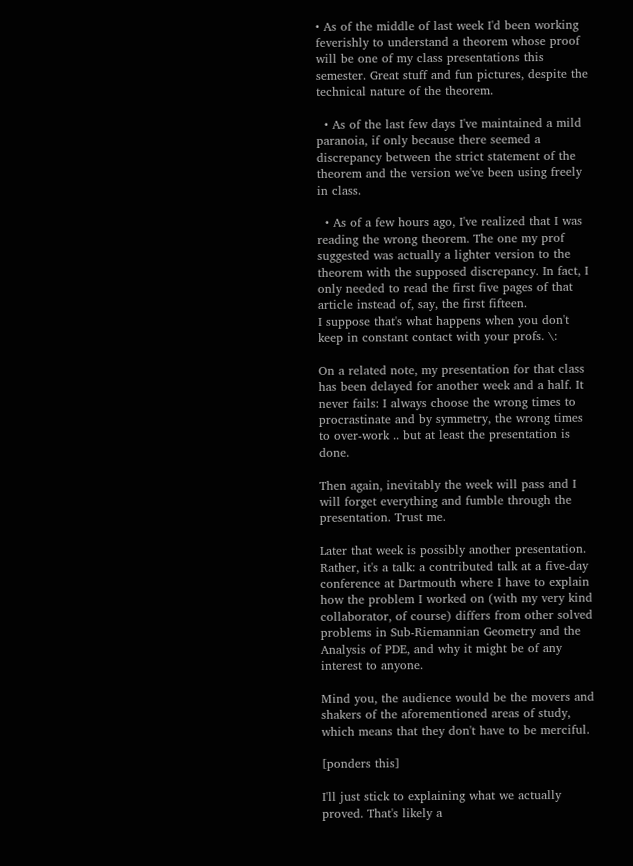• As of the middle of last week I'd been working feverishly to understand a theorem whose proof will be one of my class presentations this semester. Great stuff and fun pictures, despite the technical nature of the theorem.

  • As of the last few days I've maintained a mild paranoia, if only because there seemed a discrepancy between the strict statement of the theorem and the version we've been using freely in class.

  • As of a few hours ago, I've realized that I was reading the wrong theorem. The one my prof suggested was actually a lighter version to the theorem with the supposed discrepancy. In fact, I only needed to read the first five pages of that article instead of, say, the first fifteen.
I suppose that's what happens when you don't keep in constant contact with your profs. \:

On a related note, my presentation for that class has been delayed for another week and a half. It never fails: I always choose the wrong times to procrastinate and by symmetry, the wrong times to over-work .. but at least the presentation is done.

Then again, inevitably the week will pass and I will forget everything and fumble through the presentation. Trust me.

Later that week is possibly another presentation. Rather, it's a talk: a contributed talk at a five-day conference at Dartmouth where I have to explain how the problem I worked on (with my very kind collaborator, of course) differs from other solved problems in Sub-Riemannian Geometry and the Analysis of PDE, and why it might be of any interest to anyone.

Mind you, the audience would be the movers and shakers of the aforementioned areas of study, which means that they don't have to be merciful.

[ponders this]

I'll just stick to explaining what we actually proved. That's likely a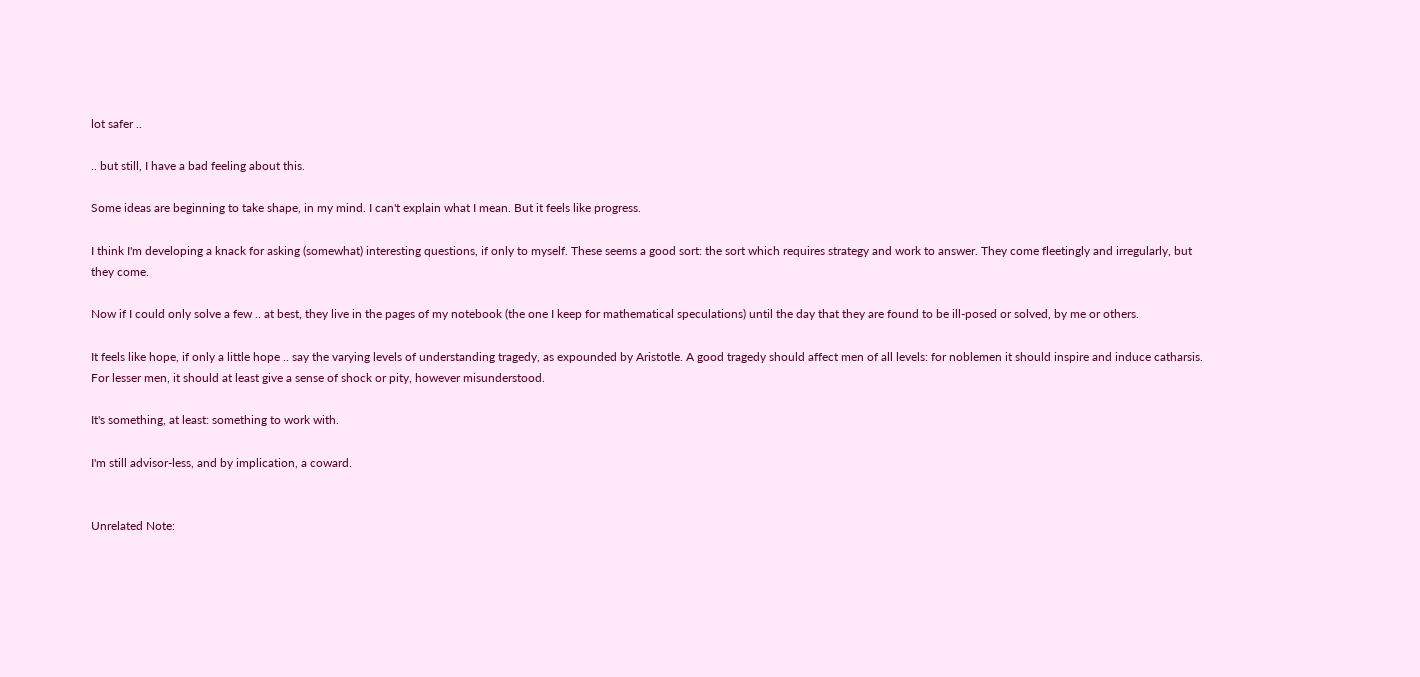lot safer ..

.. but still, I have a bad feeling about this.

Some ideas are beginning to take shape, in my mind. I can't explain what I mean. But it feels like progress.

I think I'm developing a knack for asking (somewhat) interesting questions, if only to myself. These seems a good sort: the sort which requires strategy and work to answer. They come fleetingly and irregularly, but they come.

Now if I could only solve a few .. at best, they live in the pages of my notebook (the one I keep for mathematical speculations) until the day that they are found to be ill-posed or solved, by me or others.

It feels like hope, if only a little hope .. say the varying levels of understanding tragedy, as expounded by Aristotle. A good tragedy should affect men of all levels: for noblemen it should inspire and induce catharsis. For lesser men, it should at least give a sense of shock or pity, however misunderstood.

It's something, at least: something to work with.

I'm still advisor-less, and by implication, a coward.


Unrelated Note: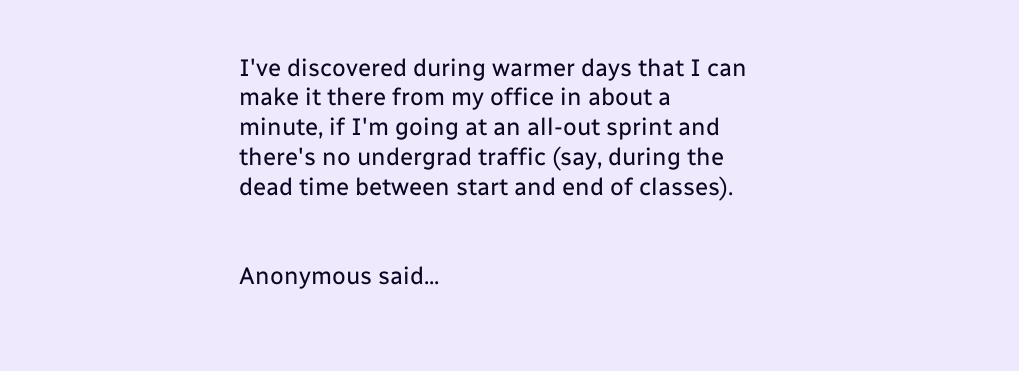I've discovered during warmer days that I can make it there from my office in about a minute, if I'm going at an all-out sprint and there's no undergrad traffic (say, during the dead time between start and end of classes).


Anonymous said...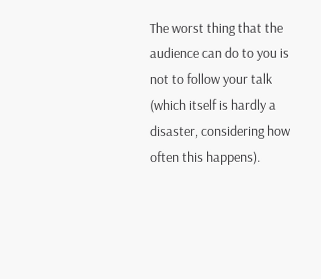The worst thing that the audience can do to you is not to follow your talk (which itself is hardly a disaster, considering how often this happens).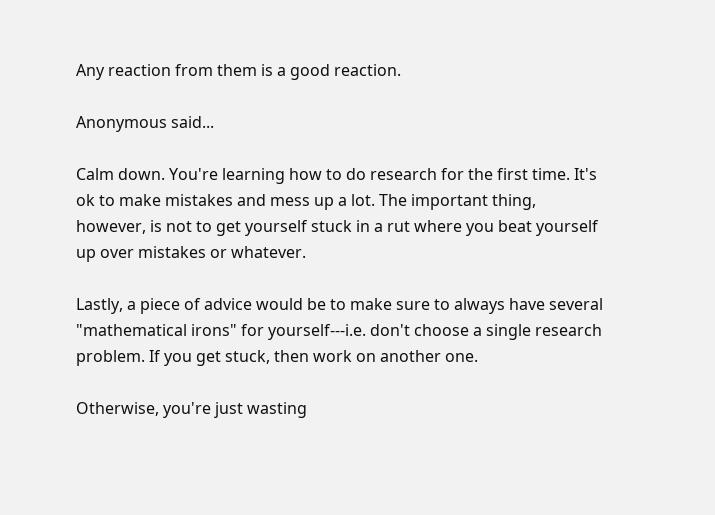Any reaction from them is a good reaction.

Anonymous said...

Calm down. You're learning how to do research for the first time. It's ok to make mistakes and mess up a lot. The important thing, however, is not to get yourself stuck in a rut where you beat yourself up over mistakes or whatever.

Lastly, a piece of advice would be to make sure to always have several "mathematical irons" for yourself---i.e. don't choose a single research problem. If you get stuck, then work on another one.

Otherwise, you're just wasting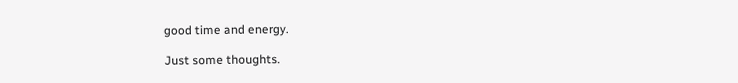good time and energy.

Just some thoughts.